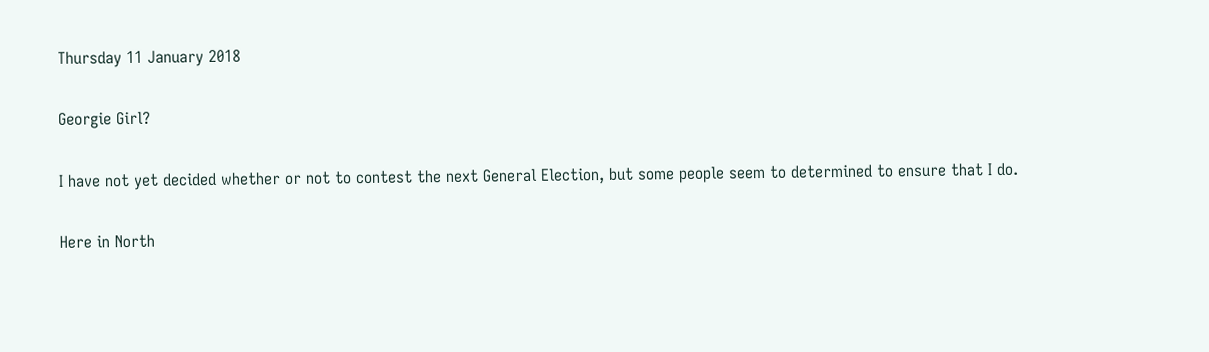Thursday 11 January 2018

Georgie Girl?

I have not yet decided whether or not to contest the next General Election, but some people seem to determined to ensure that I do.

Here in North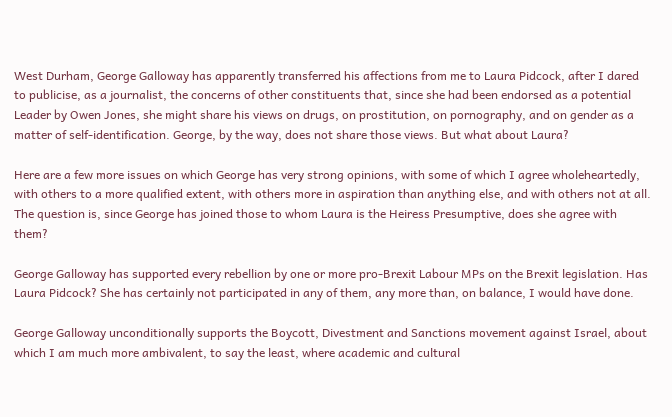West Durham, George Galloway has apparently transferred his affections from me to Laura Pidcock, after I dared to publicise, as a journalist, the concerns of other constituents that, since she had been endorsed as a potential Leader by Owen Jones, she might share his views on drugs, on prostitution, on pornography, and on gender as a matter of self-identification. George, by the way, does not share those views. But what about Laura?

Here are a few more issues on which George has very strong opinions, with some of which I agree wholeheartedly, with others to a more qualified extent, with others more in aspiration than anything else, and with others not at all. The question is, since George has joined those to whom Laura is the Heiress Presumptive, does she agree with them?

George Galloway has supported every rebellion by one or more pro-Brexit Labour MPs on the Brexit legislation. Has Laura Pidcock? She has certainly not participated in any of them, any more than, on balance, I would have done.

George Galloway unconditionally supports the Boycott, Divestment and Sanctions movement against Israel, about which I am much more ambivalent, to say the least, where academic and cultural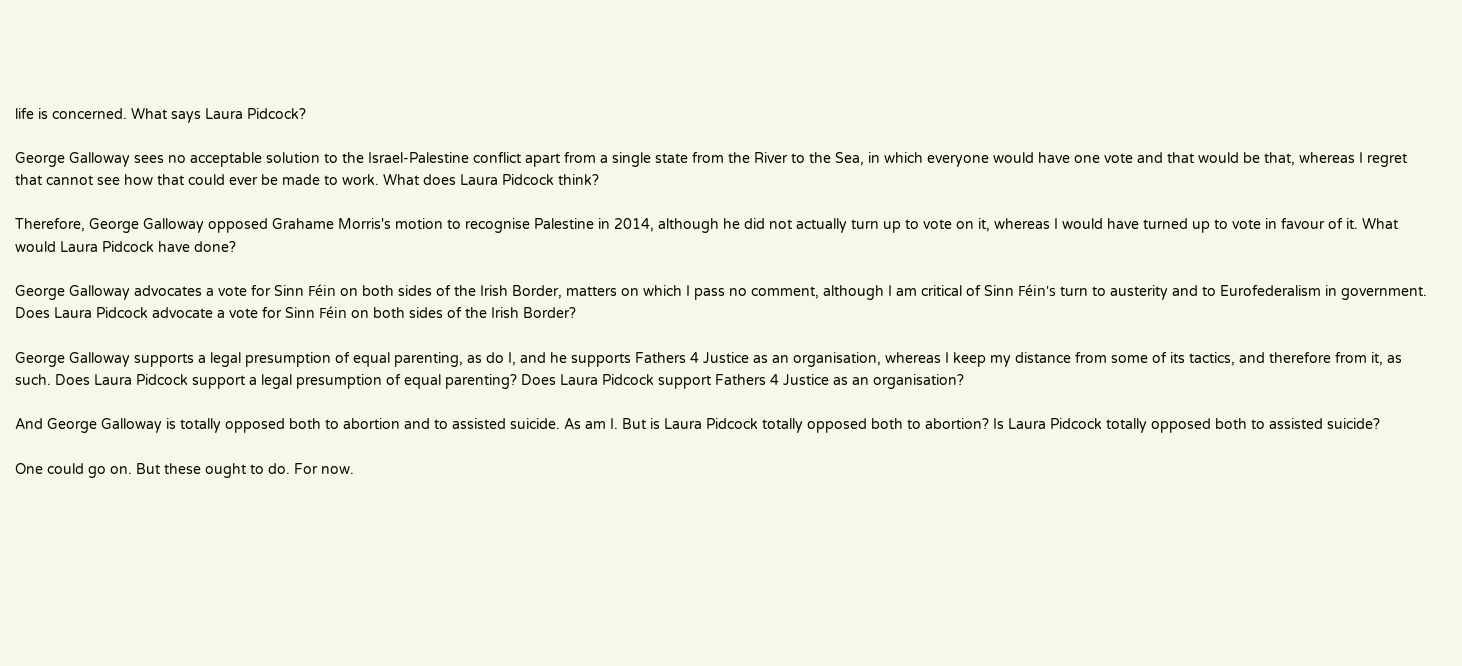life is concerned. What says Laura Pidcock?

George Galloway sees no acceptable solution to the Israel-Palestine conflict apart from a single state from the River to the Sea, in which everyone would have one vote and that would be that, whereas I regret that cannot see how that could ever be made to work. What does Laura Pidcock think?

Therefore, George Galloway opposed Grahame Morris's motion to recognise Palestine in 2014, although he did not actually turn up to vote on it, whereas I would have turned up to vote in favour of it. What would Laura Pidcock have done?

George Galloway advocates a vote for Sinn Féin on both sides of the Irish Border, matters on which I pass no comment, although I am critical of Sinn Féin's turn to austerity and to Eurofederalism in government. Does Laura Pidcock advocate a vote for Sinn Féin on both sides of the Irish Border?

George Galloway supports a legal presumption of equal parenting, as do I, and he supports Fathers 4 Justice as an organisation, whereas I keep my distance from some of its tactics, and therefore from it, as such. Does Laura Pidcock support a legal presumption of equal parenting? Does Laura Pidcock support Fathers 4 Justice as an organisation?

And George Galloway is totally opposed both to abortion and to assisted suicide. As am I. But is Laura Pidcock totally opposed both to abortion? Is Laura Pidcock totally opposed both to assisted suicide?

One could go on. But these ought to do. For now.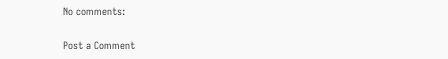No comments:

Post a Comment